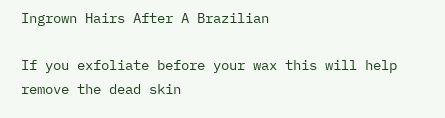Ingrown Hairs After A Brazilian

If you exfoliate before your wax this will help remove the dead skin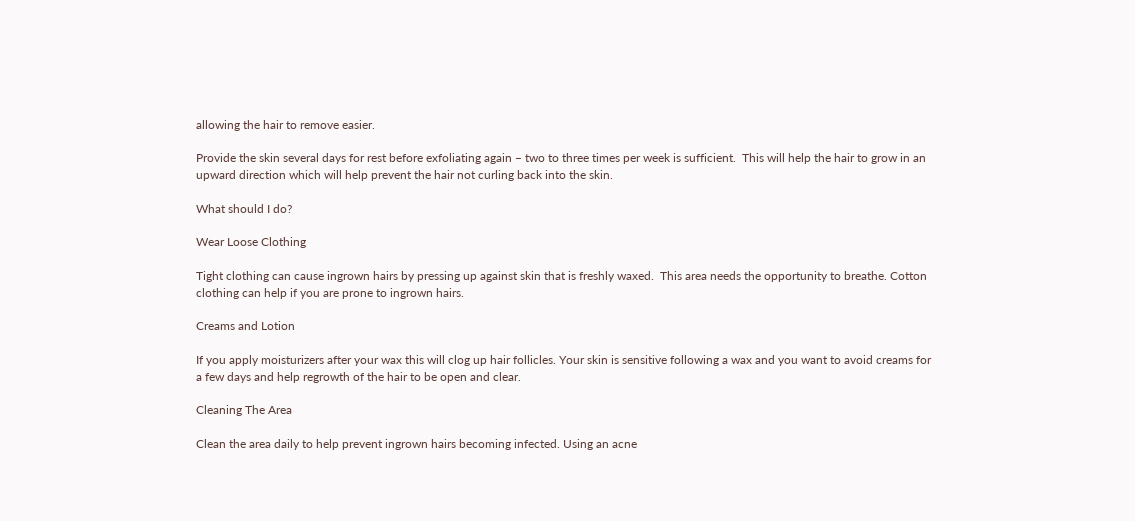allowing the hair to remove easier.

Provide the skin several days for rest before exfoliating again – two to three times per week is sufficient.  This will help the hair to grow in an upward direction which will help prevent the hair not curling back into the skin.

What should I do?

Wear Loose Clothing

Tight clothing can cause ingrown hairs by pressing up against skin that is freshly waxed.  This area needs the opportunity to breathe. Cotton clothing can help if you are prone to ingrown hairs.

Creams and Lotion

If you apply moisturizers after your wax this will clog up hair follicles. Your skin is sensitive following a wax and you want to avoid creams for a few days and help regrowth of the hair to be open and clear.

Cleaning The Area

Clean the area daily to help prevent ingrown hairs becoming infected. Using an acne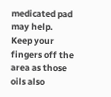medicated pad may help. Keep your fingers off the area as those oils also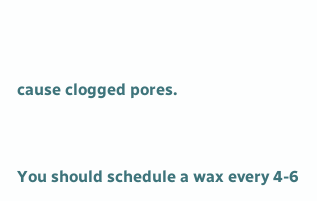cause clogged pores.


You should schedule a wax every 4-6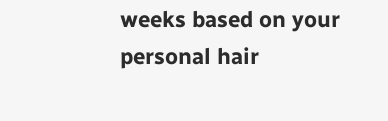weeks based on your personal hair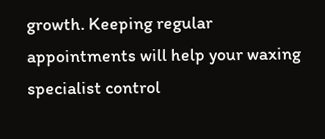growth. Keeping regular appointments will help your waxing specialist control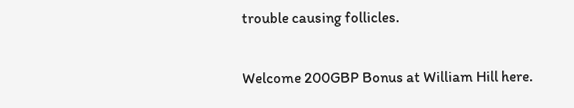trouble causing follicles.


Welcome 200GBP Bonus at William Hill here.